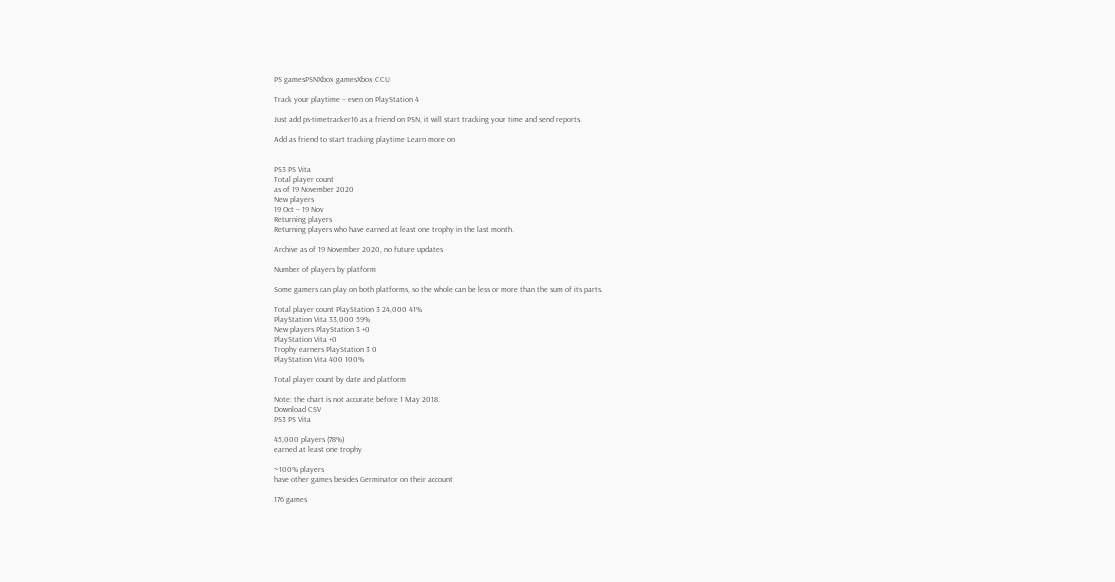PS gamesPSNXbox gamesXbox CCU

Track your playtime – even on PlayStation 4

Just add ps-timetracker16 as a friend on PSN, it will start tracking your time and send reports.

Add as friend to start tracking playtime Learn more on


PS3 PS Vita
Total player count
as of 19 November 2020
New players
19 Oct – 19 Nov
Returning players
Returning players who have earned at least one trophy in the last month.

Archive as of 19 November 2020, no future updates

Number of players by platform

Some gamers can play on both platforms, so the whole can be less or more than the sum of its parts.

Total player count PlayStation 3 24,000 41%
PlayStation Vita 33,000 59%
New players PlayStation 3 +0
PlayStation Vita +0
Trophy earners PlayStation 3 0
PlayStation Vita 400 100%

Total player count by date and platform

Note: the chart is not accurate before 1 May 2018.
Download CSV
PS3 PS Vita

45,000 players (78%)
earned at least one trophy

~100% players
have other games besides Germinator on their account

176 games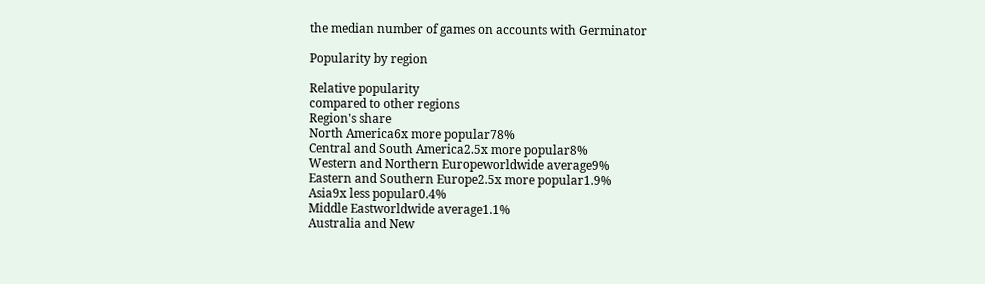the median number of games on accounts with Germinator

Popularity by region

Relative popularity
compared to other regions
Region's share
North America6x more popular78%
Central and South America2.5x more popular8%
Western and Northern Europeworldwide average9%
Eastern and Southern Europe2.5x more popular1.9%
Asia9x less popular0.4%
Middle Eastworldwide average1.1%
Australia and New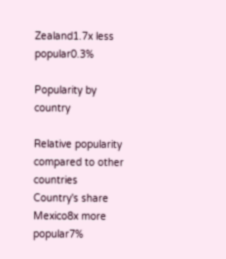Zealand1.7x less popular0.3%

Popularity by country

Relative popularity
compared to other countries
Country's share
Mexico8x more popular7%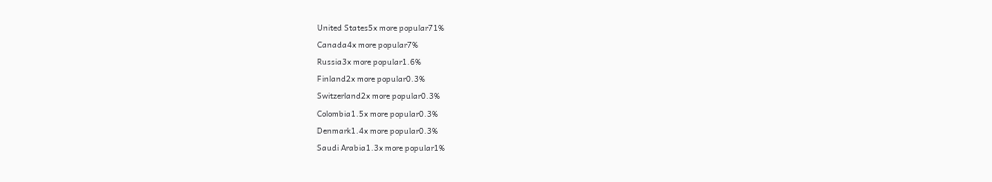United States5x more popular71%
Canada4x more popular7%
Russia3x more popular1.6%
Finland2x more popular0.3%
Switzerland2x more popular0.3%
Colombia1.5x more popular0.3%
Denmark1.4x more popular0.3%
Saudi Arabia1.3x more popular1%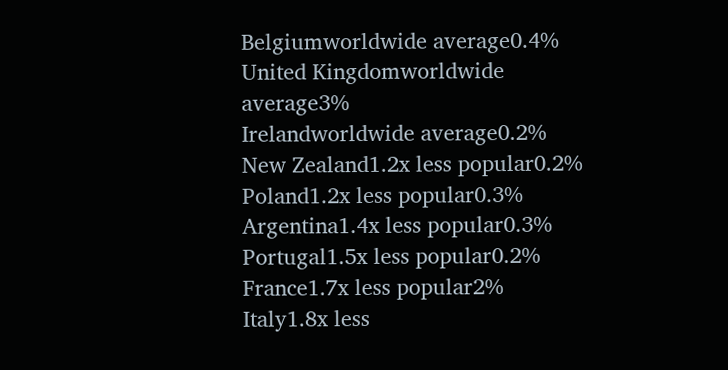Belgiumworldwide average0.4%
United Kingdomworldwide average3%
Irelandworldwide average0.2%
New Zealand1.2x less popular0.2%
Poland1.2x less popular0.3%
Argentina1.4x less popular0.3%
Portugal1.5x less popular0.2%
France1.7x less popular2%
Italy1.8x less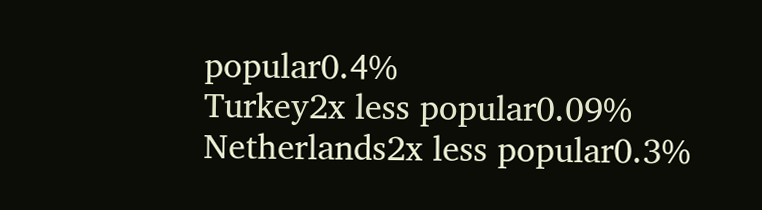popular0.4%
Turkey2x less popular0.09%
Netherlands2x less popular0.3%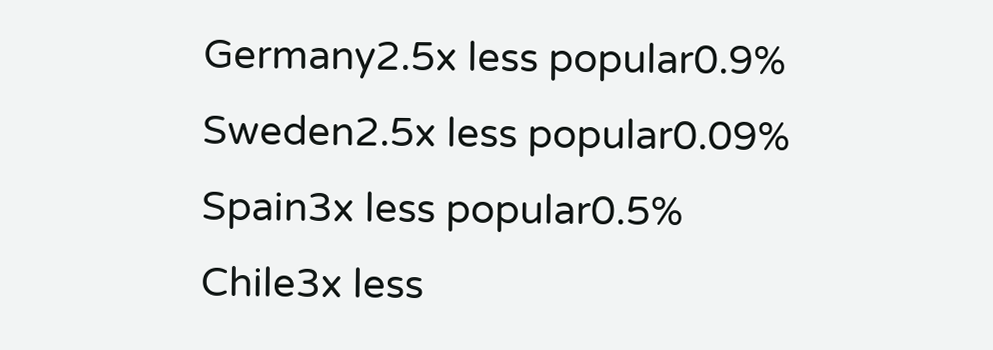Germany2.5x less popular0.9%
Sweden2.5x less popular0.09%
Spain3x less popular0.5%
Chile3x less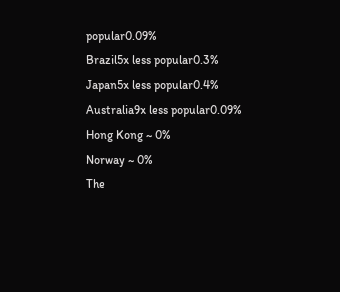popular0.09%
Brazil5x less popular0.3%
Japan5x less popular0.4%
Australia9x less popular0.09%
Hong Kong ~ 0%
Norway ~ 0%
The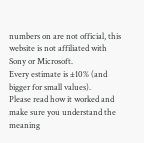numbers on are not official, this website is not affiliated with Sony or Microsoft.
Every estimate is ±10% (and bigger for small values).
Please read how it worked and make sure you understand the meaning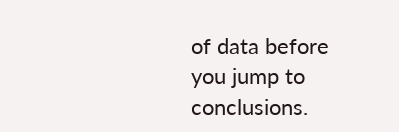of data before you jump to conclusions.